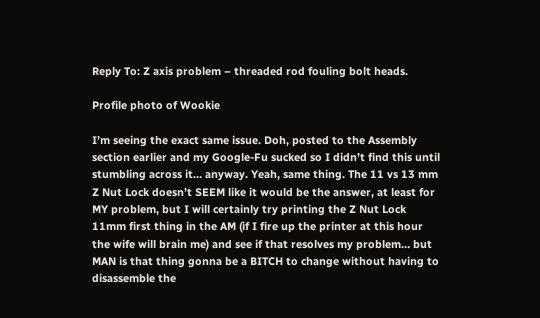Reply To: Z axis problem – threaded rod fouling bolt heads.

Profile photo of Wookie

I’m seeing the exact same issue. Doh, posted to the Assembly section earlier and my Google-Fu sucked so I didn’t find this until stumbling across it… anyway. Yeah, same thing. The 11 vs 13 mm Z Nut Lock doesn’t SEEM like it would be the answer, at least for MY problem, but I will certainly try printing the Z Nut Lock 11mm first thing in the AM (if I fire up the printer at this hour the wife will brain me) and see if that resolves my problem… but MAN is that thing gonna be a BITCH to change without having to disassemble the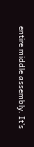entire middle assembly. It’s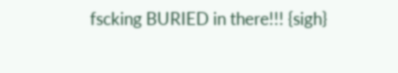fscking BURIED in there!!! {sigh}